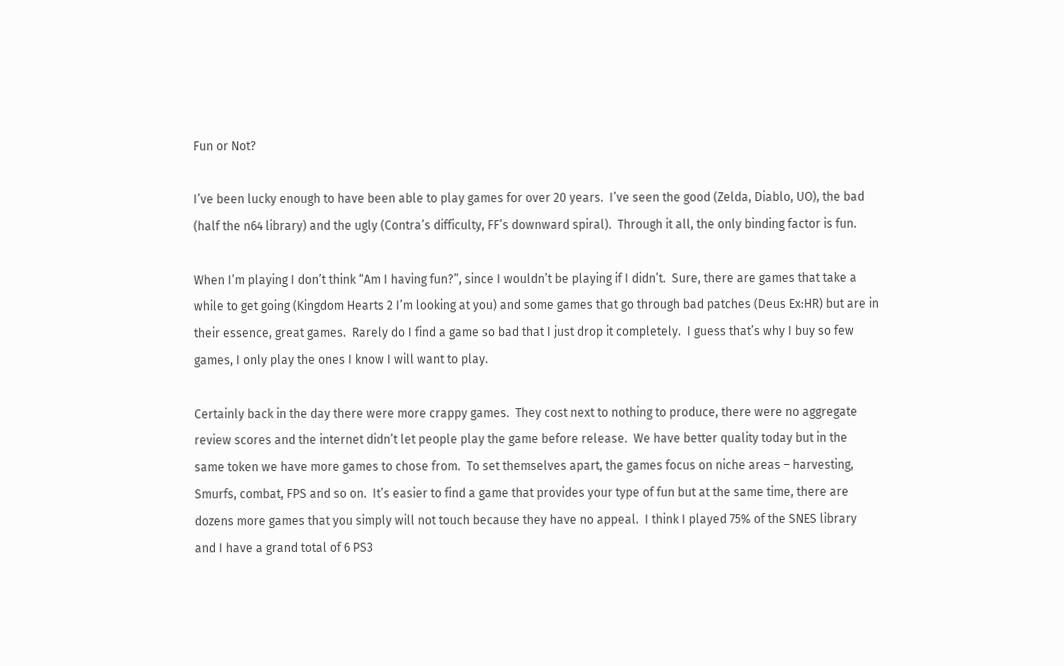Fun or Not?

I’ve been lucky enough to have been able to play games for over 20 years.  I’ve seen the good (Zelda, Diablo, UO), the bad (half the n64 library) and the ugly (Contra’s difficulty, FF’s downward spiral).  Through it all, the only binding factor is fun.

When I’m playing I don’t think “Am I having fun?”, since I wouldn’t be playing if I didn’t.  Sure, there are games that take a while to get going (Kingdom Hearts 2 I’m looking at you) and some games that go through bad patches (Deus Ex:HR) but are in their essence, great games.  Rarely do I find a game so bad that I just drop it completely.  I guess that’s why I buy so few games, I only play the ones I know I will want to play.

Certainly back in the day there were more crappy games.  They cost next to nothing to produce, there were no aggregate review scores and the internet didn’t let people play the game before release.  We have better quality today but in the same token we have more games to chose from.  To set themselves apart, the games focus on niche areas – harvesting, Smurfs, combat, FPS and so on.  It’s easier to find a game that provides your type of fun but at the same time, there are dozens more games that you simply will not touch because they have no appeal.  I think I played 75% of the SNES library and I have a grand total of 6 PS3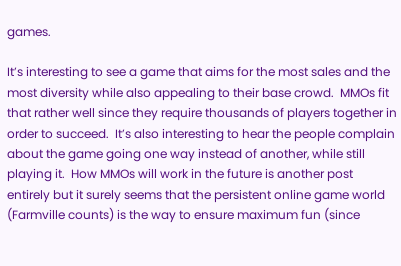games.

It’s interesting to see a game that aims for the most sales and the most diversity while also appealing to their base crowd.  MMOs fit that rather well since they require thousands of players together in order to succeed.  It’s also interesting to hear the people complain about the game going one way instead of another, while still playing it.  How MMOs will work in the future is another post entirely but it surely seems that the persistent online game world (Farmville counts) is the way to ensure maximum fun (since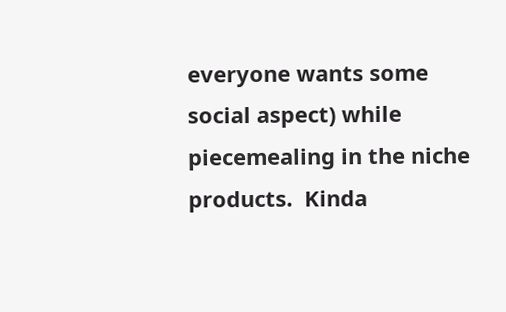everyone wants some social aspect) while piecemealing in the niche products.  Kinda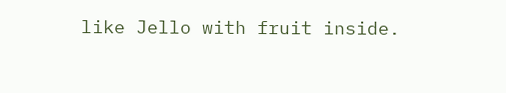like Jello with fruit inside.